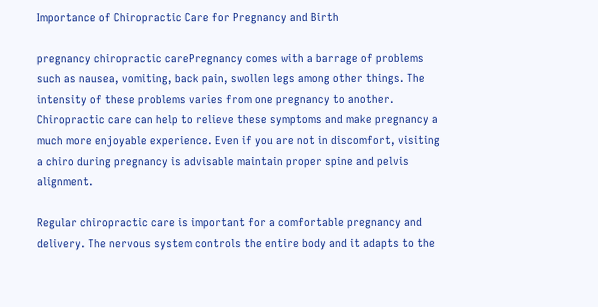Importance of Chiropractic Care for Pregnancy and Birth

pregnancy chiropractic carePregnancy comes with a barrage of problems such as nausea, vomiting, back pain, swollen legs among other things. The intensity of these problems varies from one pregnancy to another. Chiropractic care can help to relieve these symptoms and make pregnancy a much more enjoyable experience. Even if you are not in discomfort, visiting a chiro during pregnancy is advisable maintain proper spine and pelvis alignment.

Regular chiropractic care is important for a comfortable pregnancy and delivery. The nervous system controls the entire body and it adapts to the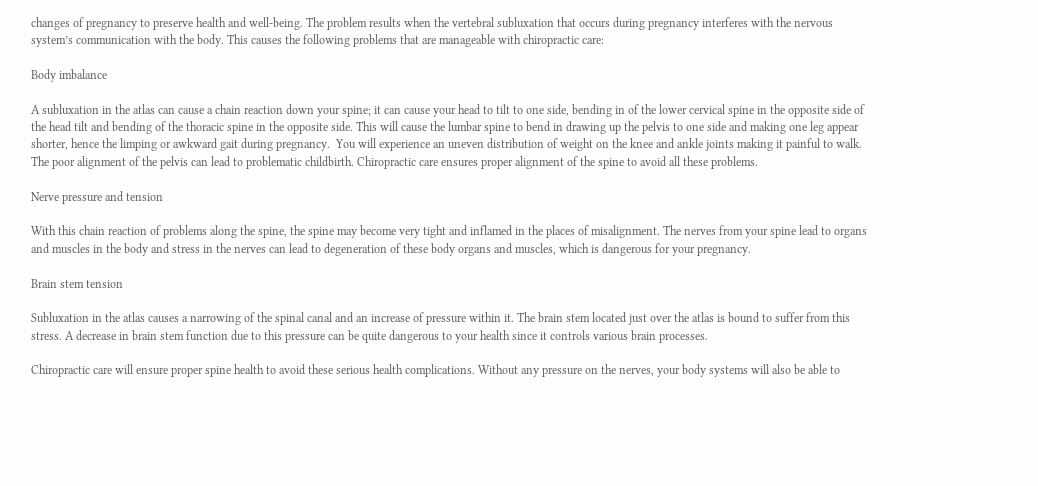changes of pregnancy to preserve health and well-being. The problem results when the vertebral subluxation that occurs during pregnancy interferes with the nervous system’s communication with the body. This causes the following problems that are manageable with chiropractic care:

Body imbalance

A subluxation in the atlas can cause a chain reaction down your spine; it can cause your head to tilt to one side, bending in of the lower cervical spine in the opposite side of the head tilt and bending of the thoracic spine in the opposite side. This will cause the lumbar spine to bend in drawing up the pelvis to one side and making one leg appear shorter, hence the limping or awkward gait during pregnancy.  You will experience an uneven distribution of weight on the knee and ankle joints making it painful to walk. The poor alignment of the pelvis can lead to problematic childbirth. Chiropractic care ensures proper alignment of the spine to avoid all these problems.

Nerve pressure and tension

With this chain reaction of problems along the spine, the spine may become very tight and inflamed in the places of misalignment. The nerves from your spine lead to organs and muscles in the body and stress in the nerves can lead to degeneration of these body organs and muscles, which is dangerous for your pregnancy.

Brain stem tension

Subluxation in the atlas causes a narrowing of the spinal canal and an increase of pressure within it. The brain stem located just over the atlas is bound to suffer from this stress. A decrease in brain stem function due to this pressure can be quite dangerous to your health since it controls various brain processes.

Chiropractic care will ensure proper spine health to avoid these serious health complications. Without any pressure on the nerves, your body systems will also be able to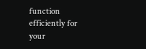function efficiently for your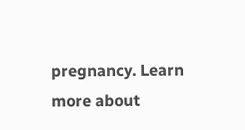pregnancy. Learn more about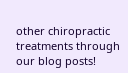other chiropractic treatments through our blog posts!